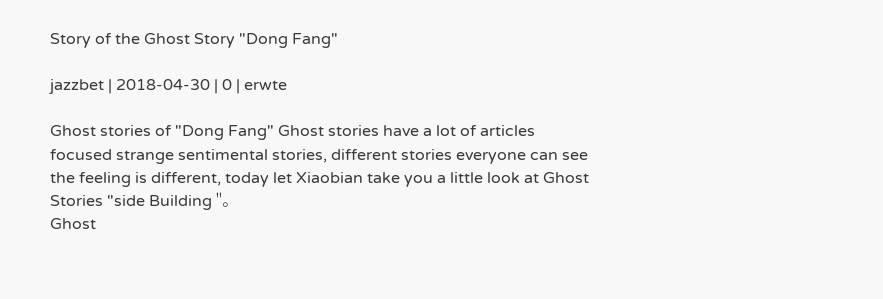Story of the Ghost Story "Dong Fang"

jazzbet | 2018-04-30 | 0 | erwte

Ghost stories of "Dong Fang" Ghost stories have a lot of articles focused strange sentimental stories, different stories everyone can see the feeling is different, today let Xiaobian take you a little look at Ghost Stories "side Building "。
Ghost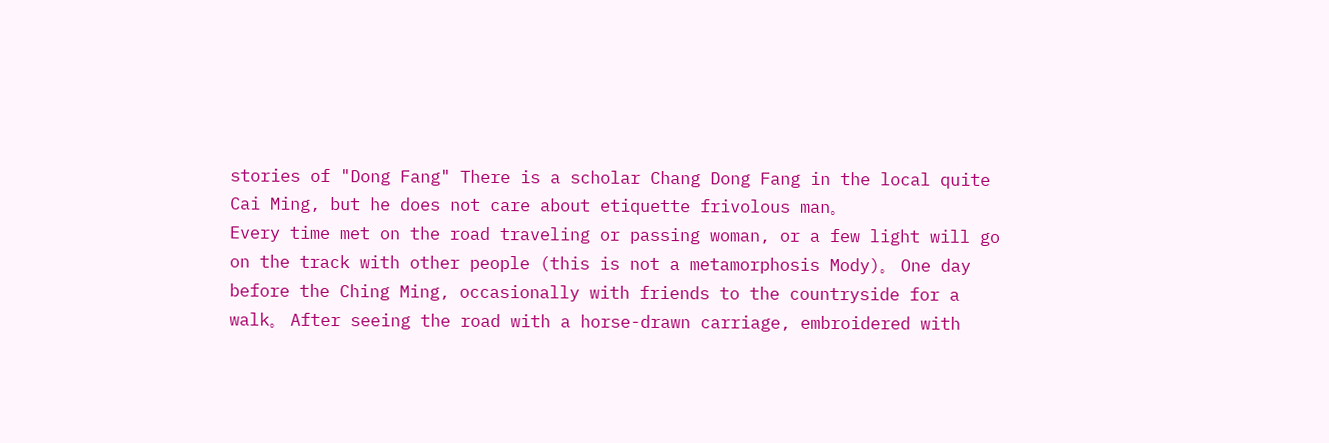stories of "Dong Fang" There is a scholar Chang Dong Fang in the local quite Cai Ming, but he does not care about etiquette frivolous man。
Every time met on the road traveling or passing woman, or a few light will go on the track with other people (this is not a metamorphosis Mody)。 One day before the Ching Ming, occasionally with friends to the countryside for a walk。 After seeing the road with a horse-drawn carriage, embroidered with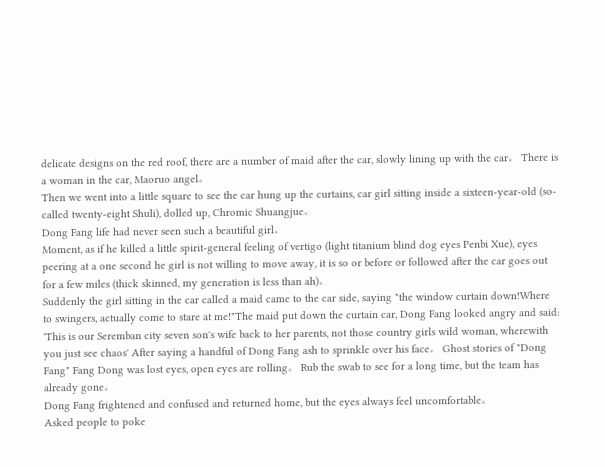delicate designs on the red roof, there are a number of maid after the car, slowly lining up with the car。 There is a woman in the car, Maoruo angel。
Then we went into a little square to see the car hung up the curtains, car girl sitting inside a sixteen-year-old (so-called twenty-eight Shuli), dolled up, Chromic Shuangjue。
Dong Fang life had never seen such a beautiful girl。
Moment, as if he killed a little spirit-general feeling of vertigo (light titanium blind dog eyes Penbi Xue), eyes peering at a one second he girl is not willing to move away, it is so or before or followed after the car goes out for a few miles (thick skinned, my generation is less than ah)。
Suddenly the girl sitting in the car called a maid came to the car side, saying "the window curtain down!Where to swingers, actually come to stare at me!"The maid put down the curtain car, Dong Fang looked angry and said: 'This is our Seremban city seven son's wife back to her parents, not those country girls wild woman, wherewith you just see chaos' After saying a handful of Dong Fang ash to sprinkle over his face。 Ghost stories of "Dong Fang" Fang Dong was lost eyes, open eyes are rolling。 Rub the swab to see for a long time, but the team has already gone。
Dong Fang frightened and confused and returned home, but the eyes always feel uncomfortable。
Asked people to poke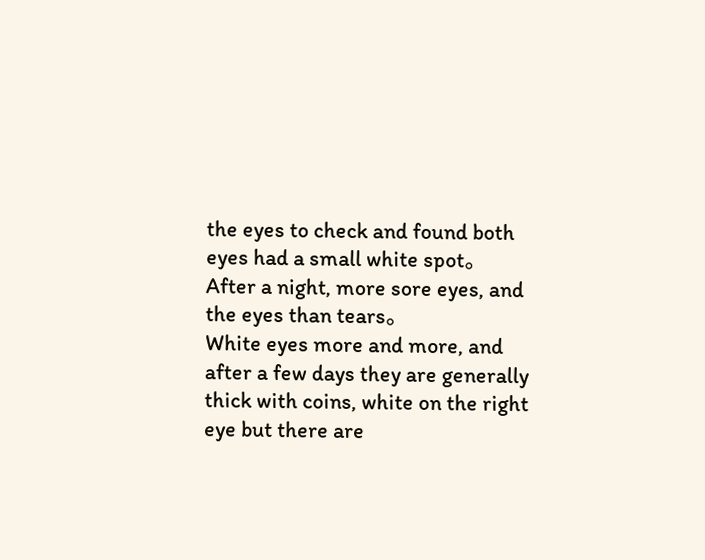the eyes to check and found both eyes had a small white spot。 After a night, more sore eyes, and the eyes than tears。
White eyes more and more, and after a few days they are generally thick with coins, white on the right eye but there are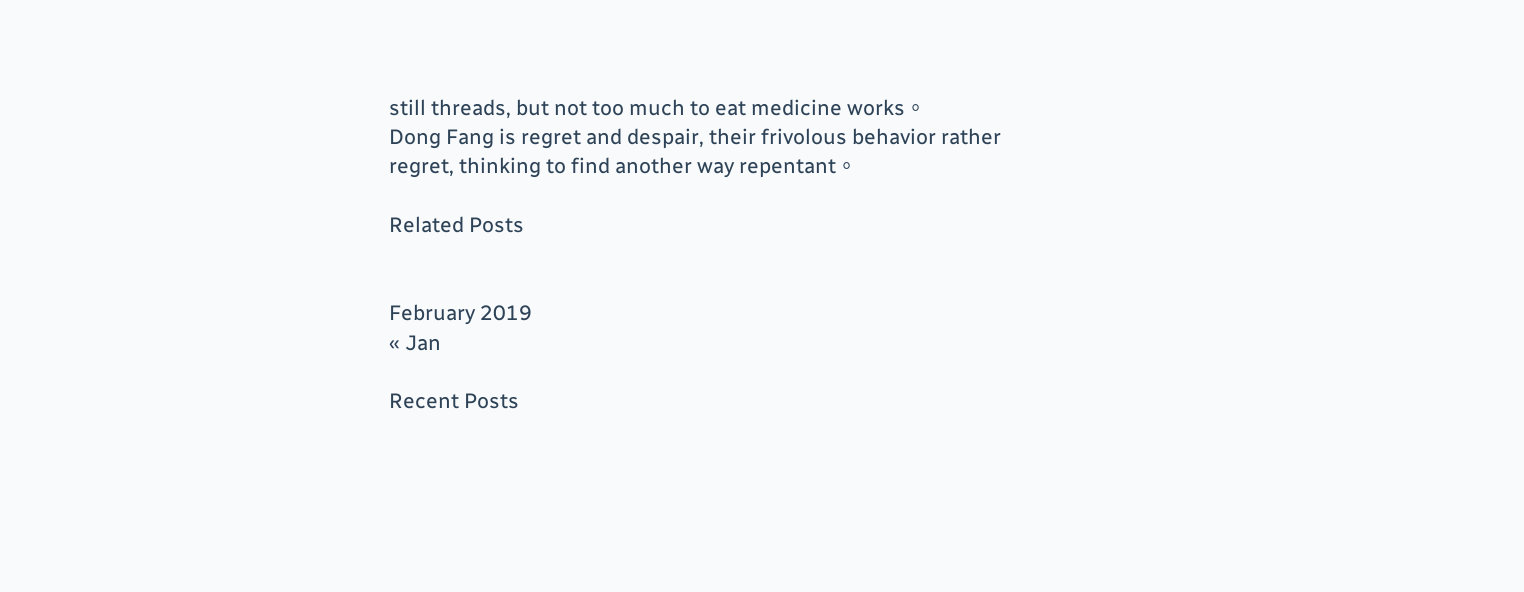still threads, but not too much to eat medicine works。
Dong Fang is regret and despair, their frivolous behavior rather regret, thinking to find another way repentant。

Related Posts


February 2019
« Jan

Recent Posts